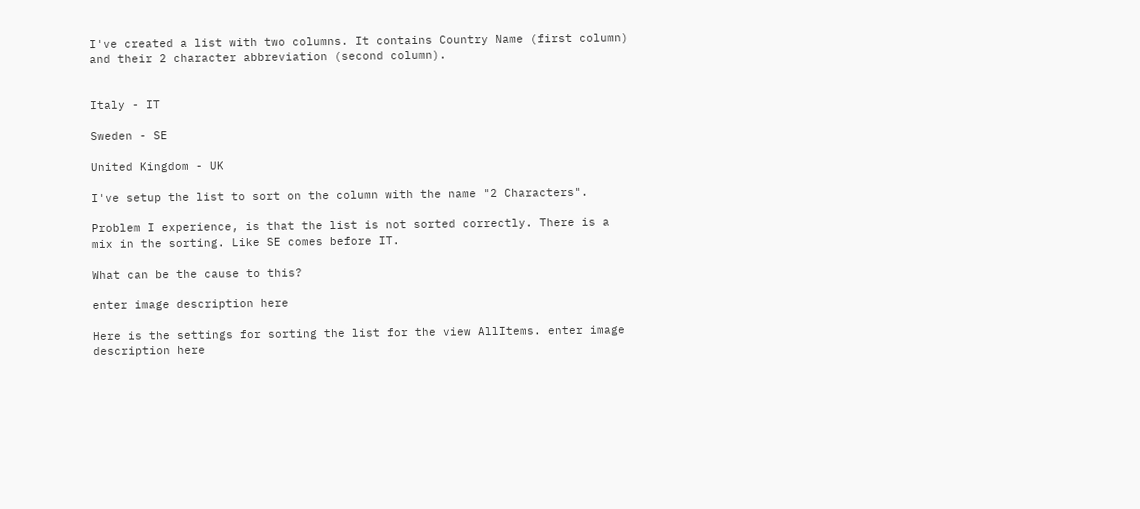I've created a list with two columns. It contains Country Name (first column) and their 2 character abbreviation (second column).


Italy - IT

Sweden - SE

United Kingdom - UK

I've setup the list to sort on the column with the name "2 Characters".

Problem I experience, is that the list is not sorted correctly. There is a mix in the sorting. Like SE comes before IT.

What can be the cause to this?

enter image description here

Here is the settings for sorting the list for the view AllItems. enter image description here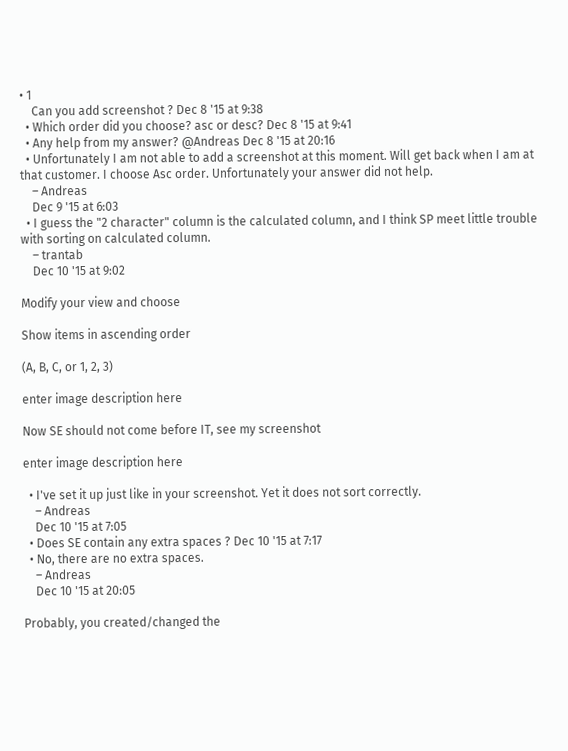• 1
    Can you add screenshot ? Dec 8 '15 at 9:38
  • Which order did you choose? asc or desc? Dec 8 '15 at 9:41
  • Any help from my answer? @Andreas Dec 8 '15 at 20:16
  • Unfortunately I am not able to add a screenshot at this moment. Will get back when I am at that customer. I choose Asc order. Unfortunately your answer did not help.
    – Andreas
    Dec 9 '15 at 6:03
  • I guess the "2 character" column is the calculated column, and I think SP meet little trouble with sorting on calculated column.
    – trantab
    Dec 10 '15 at 9:02

Modify your view and choose

Show items in ascending order

(A, B, C, or 1, 2, 3)

enter image description here

Now SE should not come before IT, see my screenshot

enter image description here

  • I've set it up just like in your screenshot. Yet it does not sort correctly.
    – Andreas
    Dec 10 '15 at 7:05
  • Does SE contain any extra spaces ? Dec 10 '15 at 7:17
  • No, there are no extra spaces.
    – Andreas
    Dec 10 '15 at 20:05

Probably, you created/changed the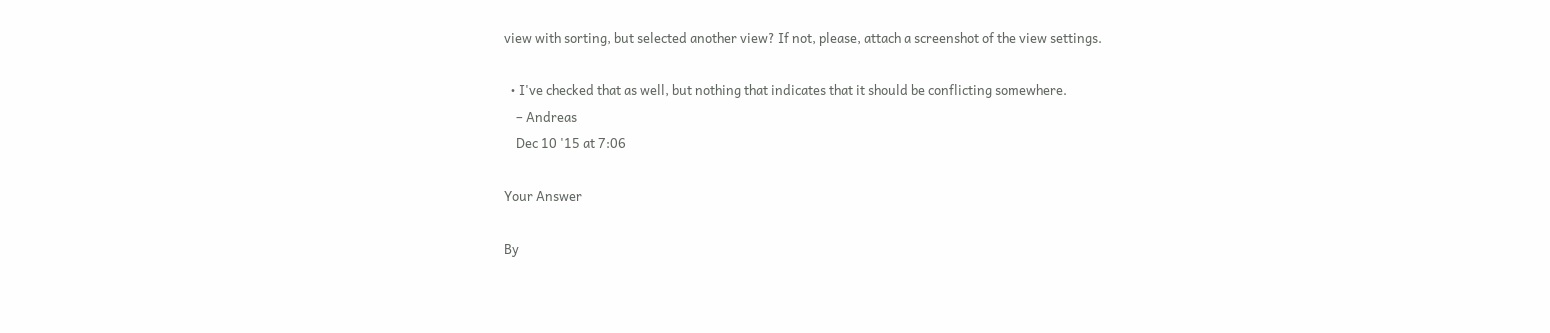view with sorting, but selected another view? If not, please, attach a screenshot of the view settings.

  • I've checked that as well, but nothing that indicates that it should be conflicting somewhere.
    – Andreas
    Dec 10 '15 at 7:06

Your Answer

By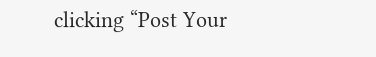clicking “Post Your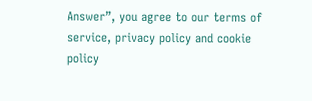Answer”, you agree to our terms of service, privacy policy and cookie policy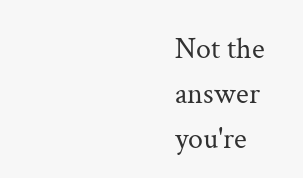Not the answer you're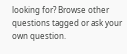looking for? Browse other questions tagged or ask your own question.